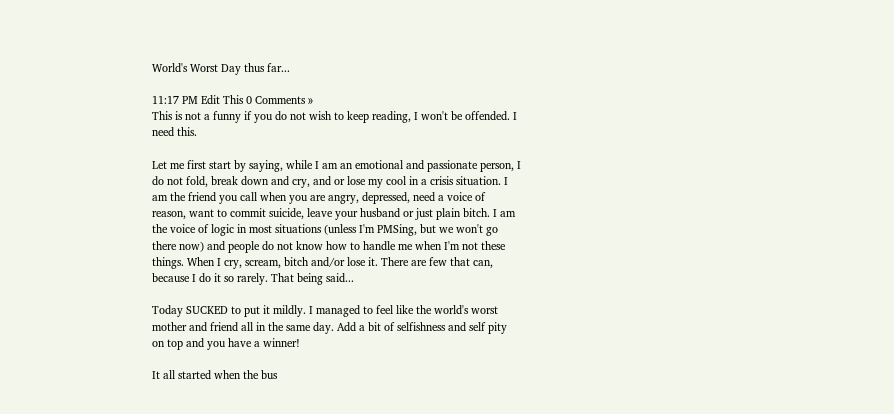World's Worst Day thus far...

11:17 PM Edit This 0 Comments »
This is not a funny if you do not wish to keep reading, I won't be offended. I need this.

Let me first start by saying, while I am an emotional and passionate person, I do not fold, break down and cry, and or lose my cool in a crisis situation. I am the friend you call when you are angry, depressed, need a voice of reason, want to commit suicide, leave your husband or just plain bitch. I am the voice of logic in most situations (unless I'm PMSing, but we won't go there now) and people do not know how to handle me when I'm not these things. When I cry, scream, bitch and/or lose it. There are few that can, because I do it so rarely. That being said...

Today SUCKED to put it mildly. I managed to feel like the world's worst mother and friend all in the same day. Add a bit of selfishness and self pity on top and you have a winner!

It all started when the bus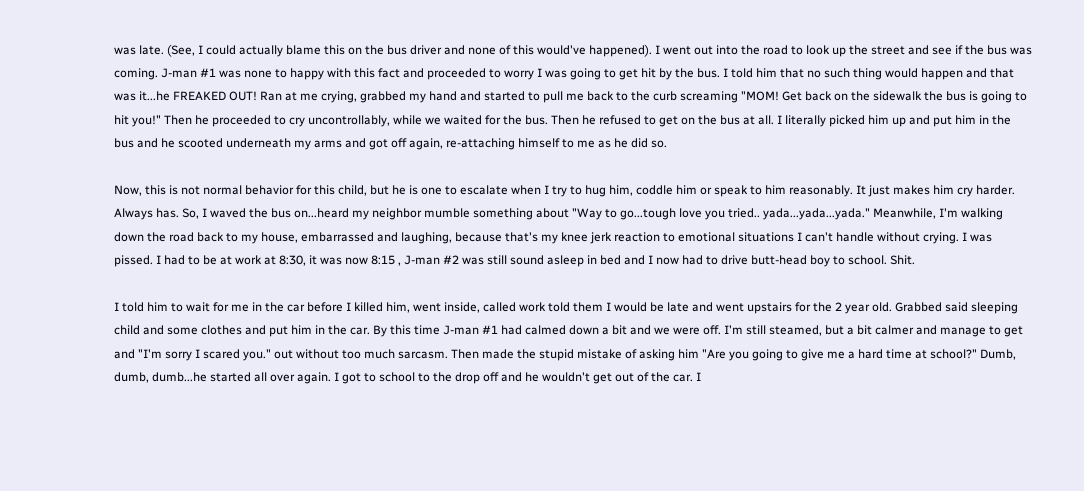was late. (See, I could actually blame this on the bus driver and none of this would've happened). I went out into the road to look up the street and see if the bus was coming. J-man #1 was none to happy with this fact and proceeded to worry I was going to get hit by the bus. I told him that no such thing would happen and that was it...he FREAKED OUT! Ran at me crying, grabbed my hand and started to pull me back to the curb screaming "MOM! Get back on the sidewalk the bus is going to hit you!" Then he proceeded to cry uncontrollably, while we waited for the bus. Then he refused to get on the bus at all. I literally picked him up and put him in the bus and he scooted underneath my arms and got off again, re-attaching himself to me as he did so.

Now, this is not normal behavior for this child, but he is one to escalate when I try to hug him, coddle him or speak to him reasonably. It just makes him cry harder. Always has. So, I waved the bus on...heard my neighbor mumble something about "Way to go...tough love you tried.. yada...yada...yada." Meanwhile, I'm walking down the road back to my house, embarrassed and laughing, because that's my knee jerk reaction to emotional situations I can't handle without crying. I was pissed. I had to be at work at 8:30, it was now 8:15 , J-man #2 was still sound asleep in bed and I now had to drive butt-head boy to school. Shit.

I told him to wait for me in the car before I killed him, went inside, called work told them I would be late and went upstairs for the 2 year old. Grabbed said sleeping child and some clothes and put him in the car. By this time J-man #1 had calmed down a bit and we were off. I'm still steamed, but a bit calmer and manage to get and "I'm sorry I scared you." out without too much sarcasm. Then made the stupid mistake of asking him "Are you going to give me a hard time at school?" Dumb, dumb, dumb...he started all over again. I got to school to the drop off and he wouldn't get out of the car. I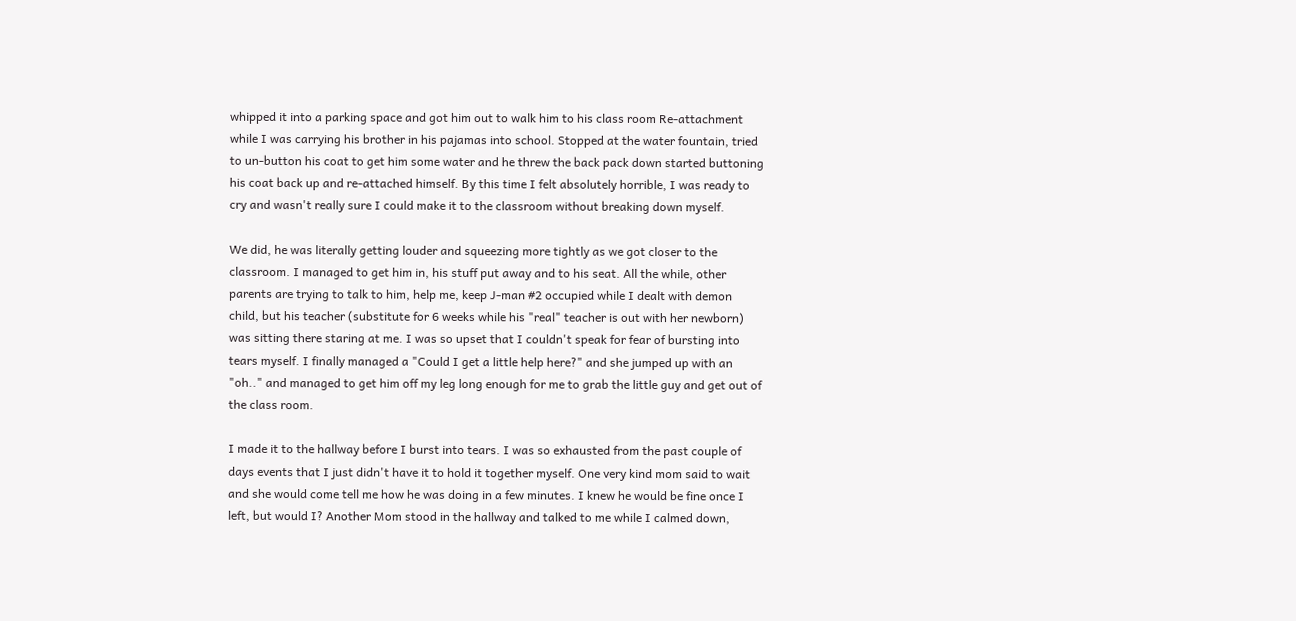whipped it into a parking space and got him out to walk him to his class room Re-attachment while I was carrying his brother in his pajamas into school. Stopped at the water fountain, tried to un-button his coat to get him some water and he threw the back pack down started buttoning his coat back up and re-attached himself. By this time I felt absolutely horrible, I was ready to cry and wasn't really sure I could make it to the classroom without breaking down myself.

We did, he was literally getting louder and squeezing more tightly as we got closer to the classroom. I managed to get him in, his stuff put away and to his seat. All the while, other parents are trying to talk to him, help me, keep J-man #2 occupied while I dealt with demon child, but his teacher (substitute for 6 weeks while his "real" teacher is out with her newborn) was sitting there staring at me. I was so upset that I couldn't speak for fear of bursting into tears myself. I finally managed a "Could I get a little help here?" and she jumped up with an "oh.." and managed to get him off my leg long enough for me to grab the little guy and get out of the class room.

I made it to the hallway before I burst into tears. I was so exhausted from the past couple of days events that I just didn't have it to hold it together myself. One very kind mom said to wait and she would come tell me how he was doing in a few minutes. I knew he would be fine once I left, but would I? Another Mom stood in the hallway and talked to me while I calmed down,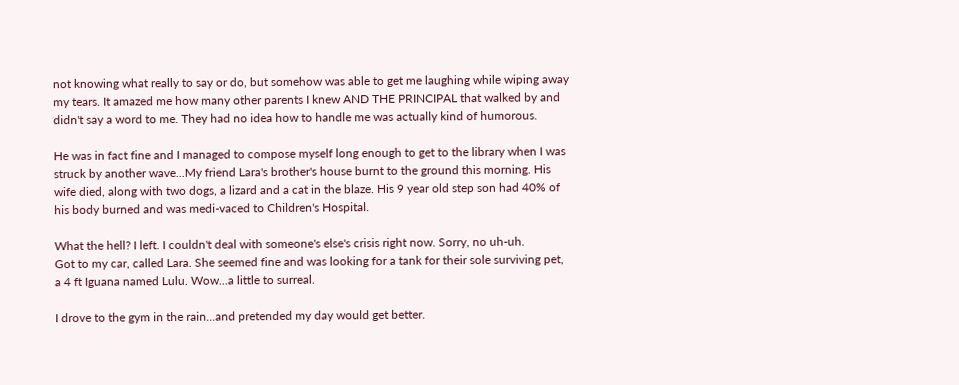not knowing what really to say or do, but somehow was able to get me laughing while wiping away my tears. It amazed me how many other parents I knew AND THE PRINCIPAL that walked by and didn't say a word to me. They had no idea how to handle me was actually kind of humorous.

He was in fact fine and I managed to compose myself long enough to get to the library when I was struck by another wave...My friend Lara's brother's house burnt to the ground this morning. His wife died, along with two dogs, a lizard and a cat in the blaze. His 9 year old step son had 40% of his body burned and was medi-vaced to Children's Hospital.

What the hell? I left. I couldn't deal with someone's else's crisis right now. Sorry, no uh-uh.
Got to my car, called Lara. She seemed fine and was looking for a tank for their sole surviving pet, a 4 ft Iguana named Lulu. Wow...a little to surreal.

I drove to the gym in the rain...and pretended my day would get better.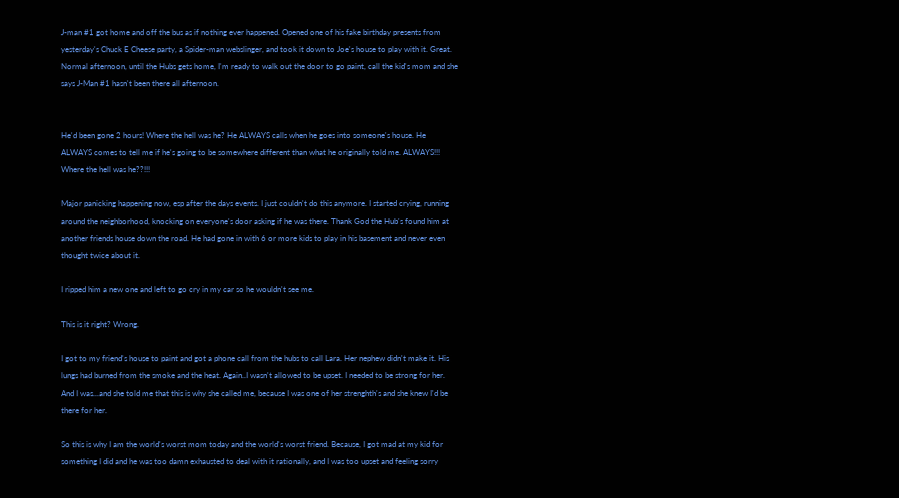J-man #1 got home and off the bus as if nothing ever happened. Opened one of his fake birthday presents from yesterday's Chuck E Cheese party, a Spider-man webslinger, and took it down to Joe's house to play with it. Great. Normal afternoon, until the Hubs gets home, I'm ready to walk out the door to go paint, call the kid's mom and she says J-Man #1 hasn't been there all afternoon.


He'd been gone 2 hours! Where the hell was he? He ALWAYS calls when he goes into someone's house. He ALWAYS comes to tell me if he's going to be somewhere different than what he originally told me. ALWAYS!!! Where the hell was he??!!!

Major panicking happening now, esp after the days events. I just couldn't do this anymore. I started crying, running around the neighborhood, knocking on everyone's door asking if he was there. Thank God the Hub's found him at another friends house down the road. He had gone in with 6 or more kids to play in his basement and never even thought twice about it.

I ripped him a new one and left to go cry in my car so he wouldn't see me.

This is it right? Wrong.

I got to my friend's house to paint and got a phone call from the hubs to call Lara. Her nephew didn't make it. His lungs had burned from the smoke and the heat. Again..I wasn't allowed to be upset. I needed to be strong for her. And I was...and she told me that this is why she called me, because I was one of her strenghth's and she knew I'd be there for her.

So this is why I am the world's worst mom today and the world's worst friend. Because, I got mad at my kid for something I did and he was too damn exhausted to deal with it rationally, and I was too upset and feeling sorry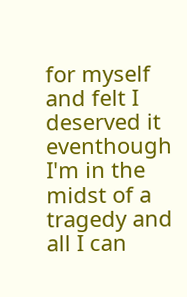for myself and felt I deserved it eventhough I'm in the midst of a tragedy and all I can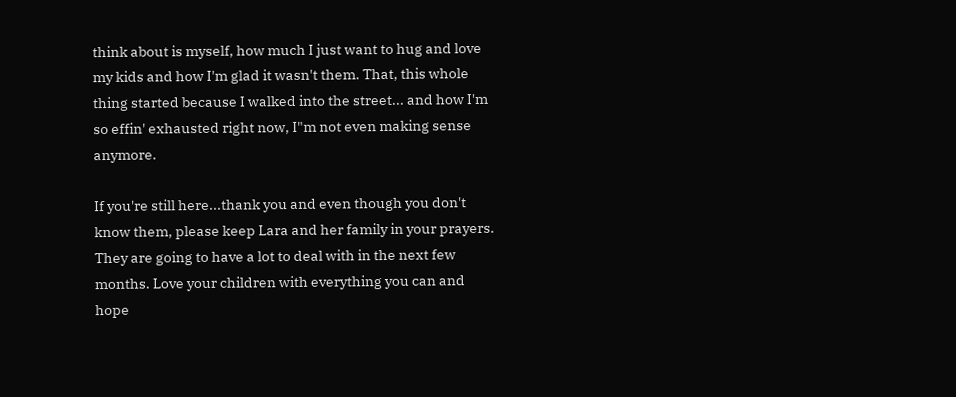think about is myself, how much I just want to hug and love my kids and how I'm glad it wasn't them. That, this whole thing started because I walked into the street... and how I'm so effin' exhausted right now, I"m not even making sense anymore.

If you're still here...thank you and even though you don't know them, please keep Lara and her family in your prayers. They are going to have a lot to deal with in the next few months. Love your children with everything you can and hope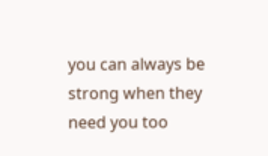you can always be strong when they need you too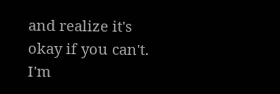and realize it's okay if you can't. I'm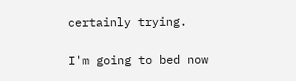certainly trying.

I'm going to bed now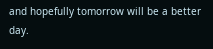and hopefully tomorrow will be a better day.